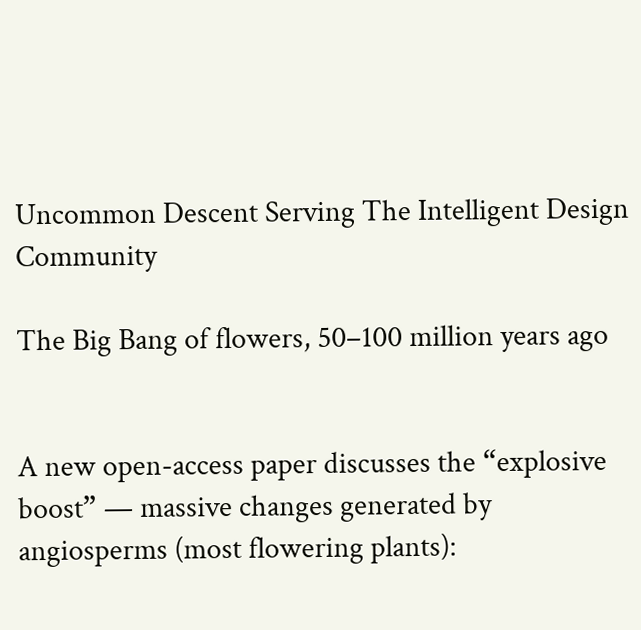Uncommon Descent Serving The Intelligent Design Community

The Big Bang of flowers, 50–100 million years ago


A new open-access paper discusses the “explosive boost” — massive changes generated by angiosperms (most flowering plants):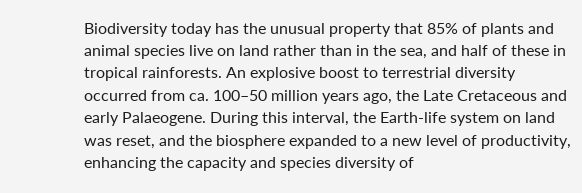Biodiversity today has the unusual property that 85% of plants and animal species live on land rather than in the sea, and half of these in tropical rainforests. An explosive boost to terrestrial diversity occurred from ca. 100–50 million years ago, the Late Cretaceous and early Palaeogene. During this interval, the Earth-life system on land was reset, and the biosphere expanded to a new level of productivity, enhancing the capacity and species diversity of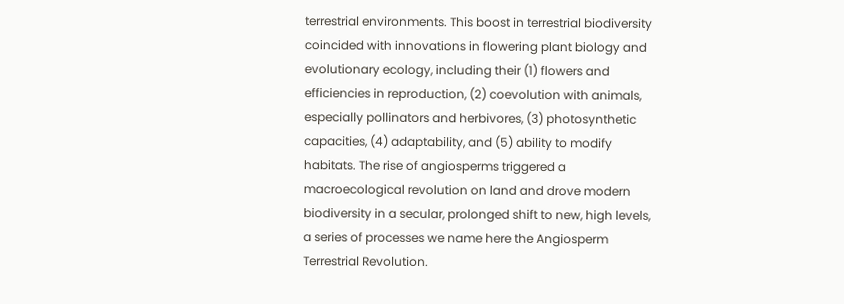terrestrial environments. This boost in terrestrial biodiversity coincided with innovations in flowering plant biology and evolutionary ecology, including their (1) flowers and efficiencies in reproduction, (2) coevolution with animals, especially pollinators and herbivores, (3) photosynthetic capacities, (4) adaptability, and (5) ability to modify habitats. The rise of angiosperms triggered a macroecological revolution on land and drove modern biodiversity in a secular, prolonged shift to new, high levels, a series of processes we name here the Angiosperm Terrestrial Revolution.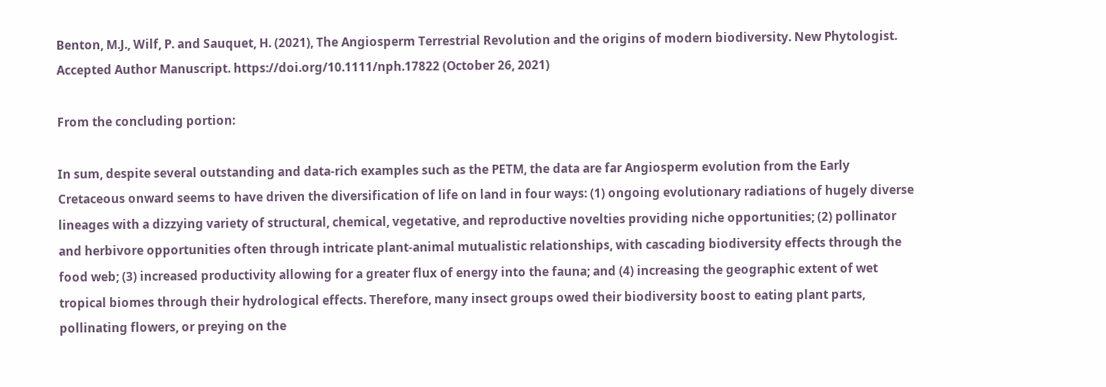Benton, M.J., Wilf, P. and Sauquet, H. (2021), The Angiosperm Terrestrial Revolution and the origins of modern biodiversity. New Phytologist. Accepted Author Manuscript. https://doi.org/10.1111/nph.17822 (October 26, 2021)

From the concluding portion:

In sum, despite several outstanding and data-rich examples such as the PETM, the data are far Angiosperm evolution from the Early Cretaceous onward seems to have driven the diversification of life on land in four ways: (1) ongoing evolutionary radiations of hugely diverse lineages with a dizzying variety of structural, chemical, vegetative, and reproductive novelties providing niche opportunities; (2) pollinator and herbivore opportunities often through intricate plant-animal mutualistic relationships, with cascading biodiversity effects through the food web; (3) increased productivity allowing for a greater flux of energy into the fauna; and (4) increasing the geographic extent of wet tropical biomes through their hydrological effects. Therefore, many insect groups owed their biodiversity boost to eating plant parts, pollinating flowers, or preying on the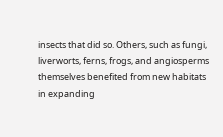insects that did so. Others, such as fungi, liverworts, ferns, frogs, and angiosperms themselves benefited from new habitats in expanding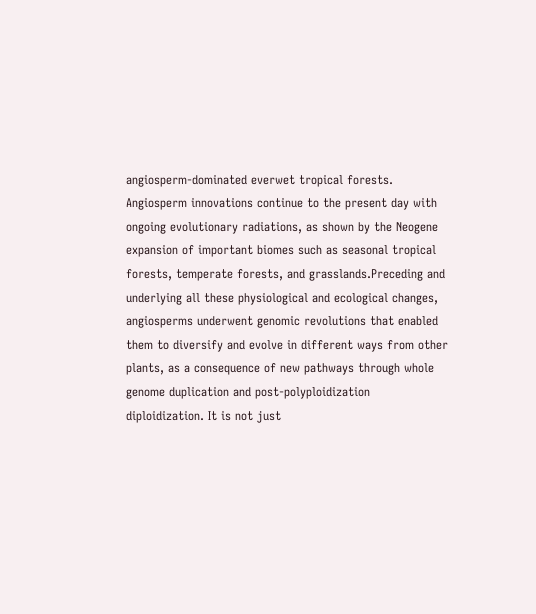angiosperm-dominated everwet tropical forests. Angiosperm innovations continue to the present day with ongoing evolutionary radiations, as shown by the Neogene expansion of important biomes such as seasonal tropical forests, temperate forests, and grasslands.Preceding and underlying all these physiological and ecological changes, angiosperms underwent genomic revolutions that enabled them to diversify and evolve in different ways from other plants, as a consequence of new pathways through whole genome duplication and post-polyploidization diploidization. It is not just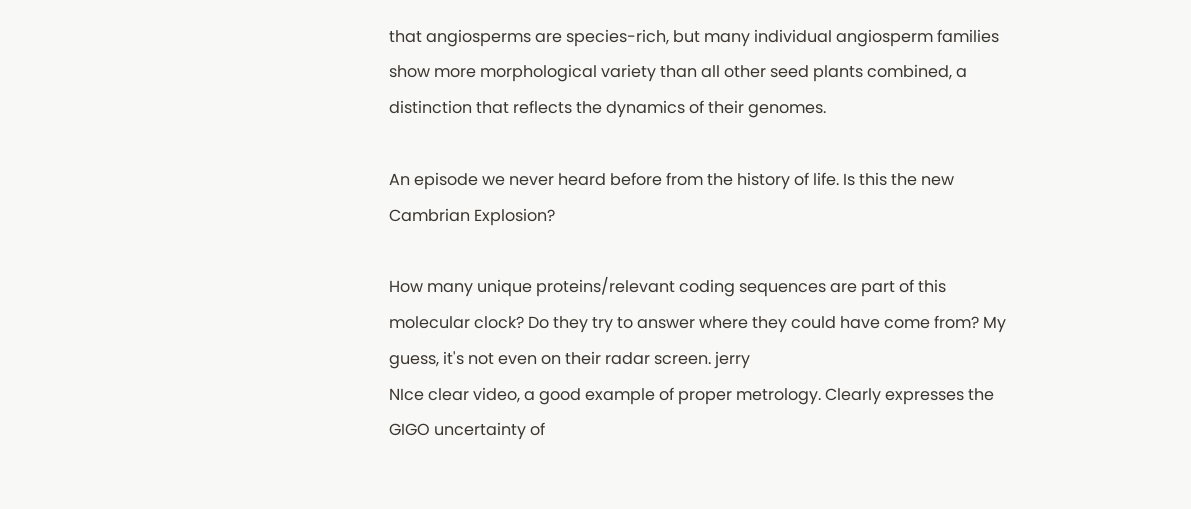that angiosperms are species-rich, but many individual angiosperm families show more morphological variety than all other seed plants combined, a distinction that reflects the dynamics of their genomes.

An episode we never heard before from the history of life. Is this the new Cambrian Explosion?

How many unique proteins/relevant coding sequences are part of this molecular clock? Do they try to answer where they could have come from? My guess, it's not even on their radar screen. jerry
NIce clear video, a good example of proper metrology. Clearly expresses the GIGO uncertainty of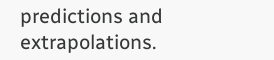predictions and extrapolations.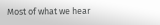Most of what we hear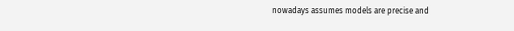nowadays assumes models are precise and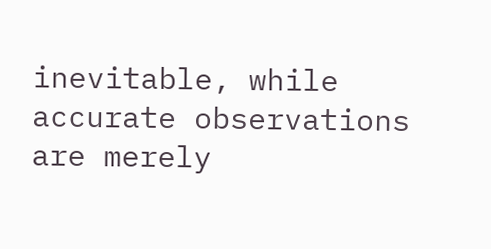inevitable, while accurate observations are merely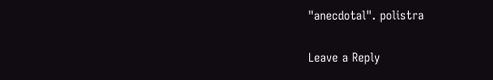"anecdotal". polistra

Leave a Reply